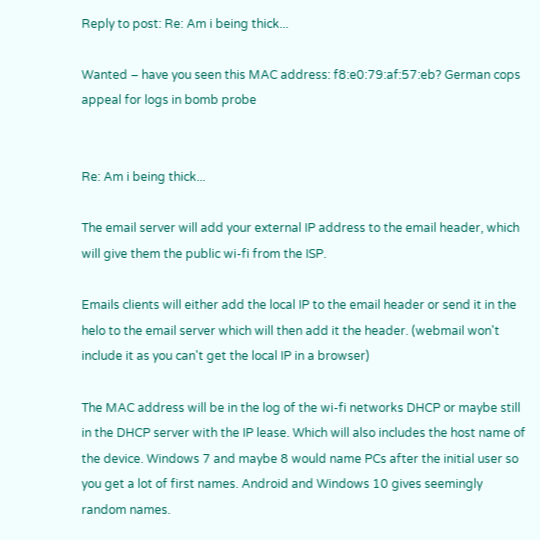Reply to post: Re: Am i being thick...

Wanted – have you seen this MAC address: f8:e0:79:af:57:eb? German cops appeal for logs in bomb probe


Re: Am i being thick...

The email server will add your external IP address to the email header, which will give them the public wi-fi from the ISP.

Emails clients will either add the local IP to the email header or send it in the helo to the email server which will then add it the header. (webmail won't include it as you can't get the local IP in a browser)

The MAC address will be in the log of the wi-fi networks DHCP or maybe still in the DHCP server with the IP lease. Which will also includes the host name of the device. Windows 7 and maybe 8 would name PCs after the initial user so you get a lot of first names. Android and Windows 10 gives seemingly random names.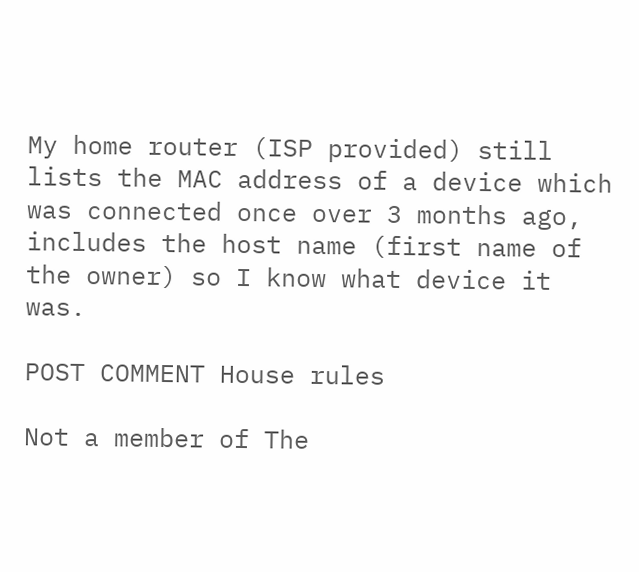My home router (ISP provided) still lists the MAC address of a device which was connected once over 3 months ago, includes the host name (first name of the owner) so I know what device it was.

POST COMMENT House rules

Not a member of The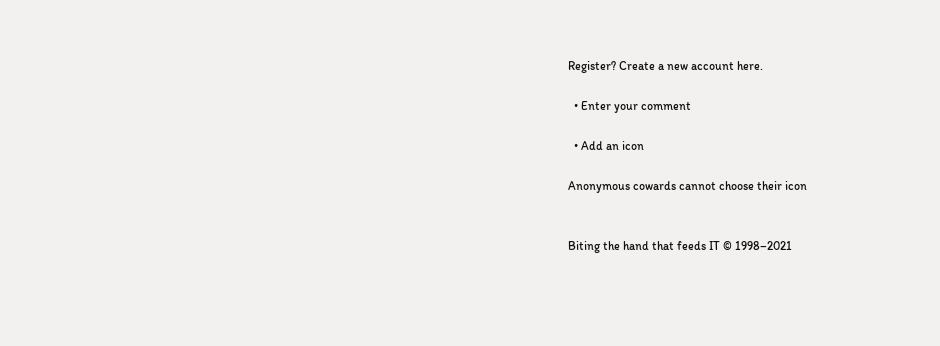Register? Create a new account here.

  • Enter your comment

  • Add an icon

Anonymous cowards cannot choose their icon


Biting the hand that feeds IT © 1998–2021